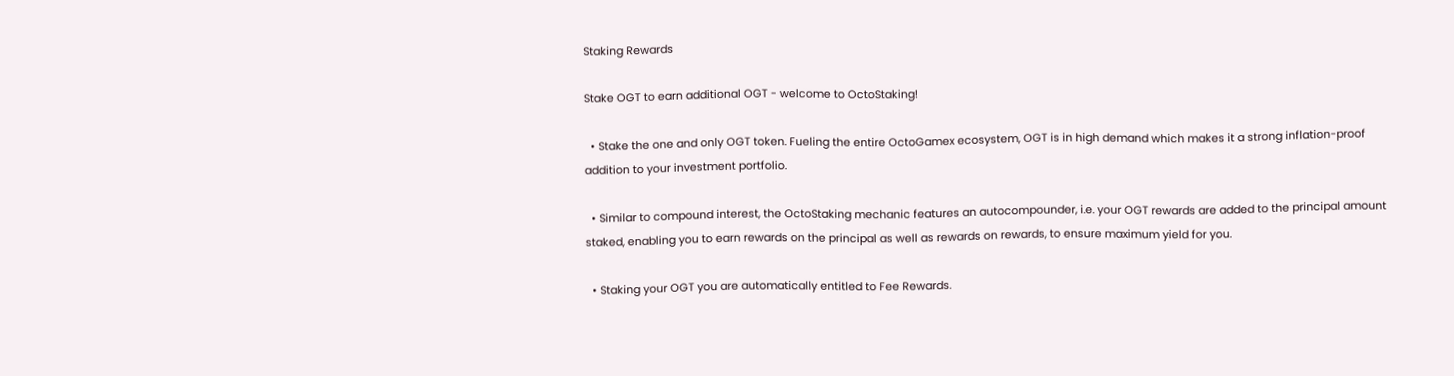Staking Rewards

Stake OGT to earn additional OGT - welcome to OctoStaking!

  • Stake the one and only OGT token. Fueling the entire OctoGamex ecosystem, OGT is in high demand which makes it a strong inflation-proof addition to your investment portfolio.

  • Similar to compound interest, the OctoStaking mechanic features an autocompounder, i.e. your OGT rewards are added to the principal amount staked, enabling you to earn rewards on the principal as well as rewards on rewards, to ensure maximum yield for you.

  • Staking your OGT you are automatically entitled to Fee Rewards.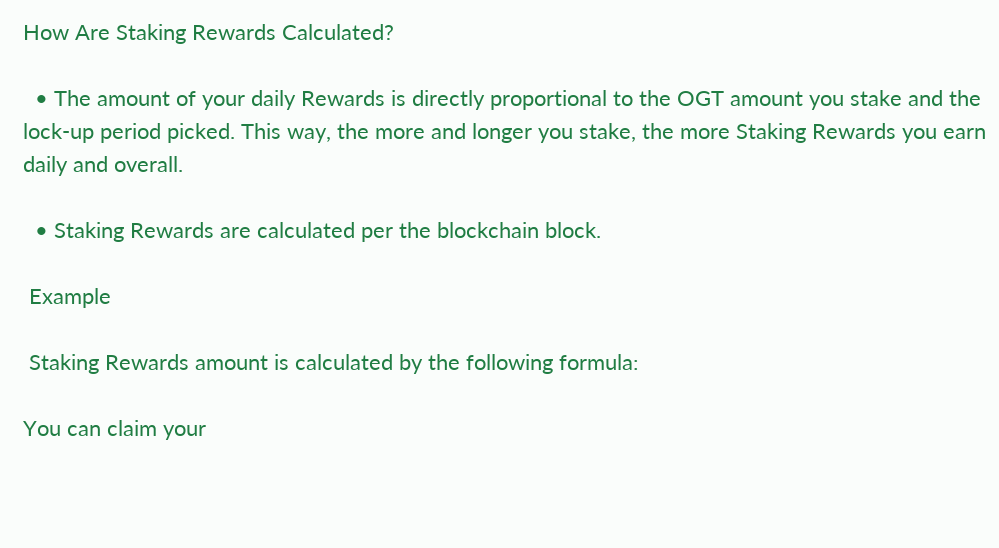How Are Staking Rewards Calculated?

  • The amount of your daily Rewards is directly proportional to the OGT amount you stake and the lock-up period picked. This way, the more and longer you stake, the more Staking Rewards you earn daily and overall.

  • Staking Rewards are calculated per the blockchain block.

 Example

 Staking Rewards amount is calculated by the following formula:

You can claim your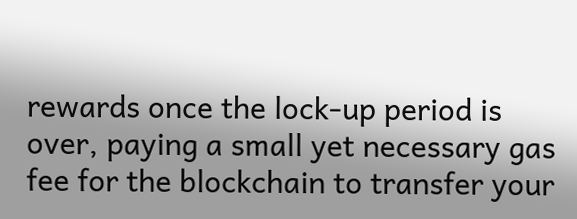rewards once the lock-up period is over, paying a small yet necessary gas fee for the blockchain to transfer your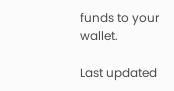funds to your wallet.

Last updated